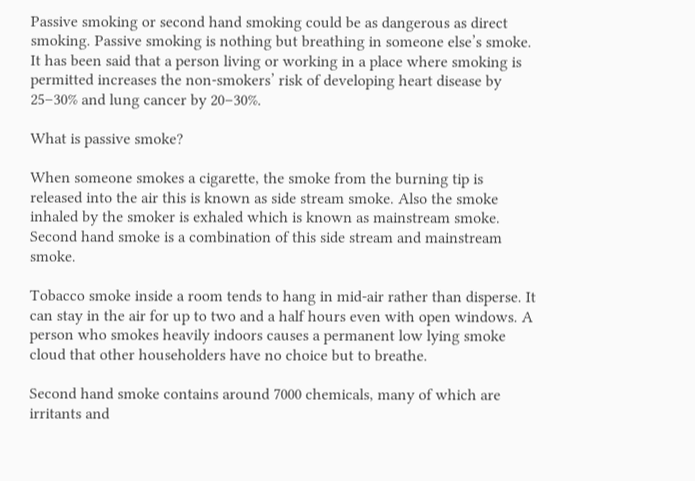Passive smoking or second hand smoking could be as dangerous as direct smoking. Passive smoking is nothing but breathing in someone else’s smoke. It has been said that a person living or working in a place where smoking is permitted increases the non-smokers’ risk of developing heart disease by 25–30% and lung cancer by 20–30%.

What is passive smoke?

When someone smokes a cigarette, the smoke from the burning tip is released into the air this is known as side stream smoke. Also the smoke inhaled by the smoker is exhaled which is known as mainstream smoke. Second hand smoke is a combination of this side stream and mainstream smoke.

Tobacco smoke inside a room tends to hang in mid-air rather than disperse. It can stay in the air for up to two and a half hours even with open windows. A person who smokes heavily indoors causes a permanent low lying smoke cloud that other householders have no choice but to breathe.

Second hand smoke contains around 7000 chemicals, many of which are irritants and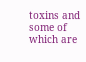toxins and some of which are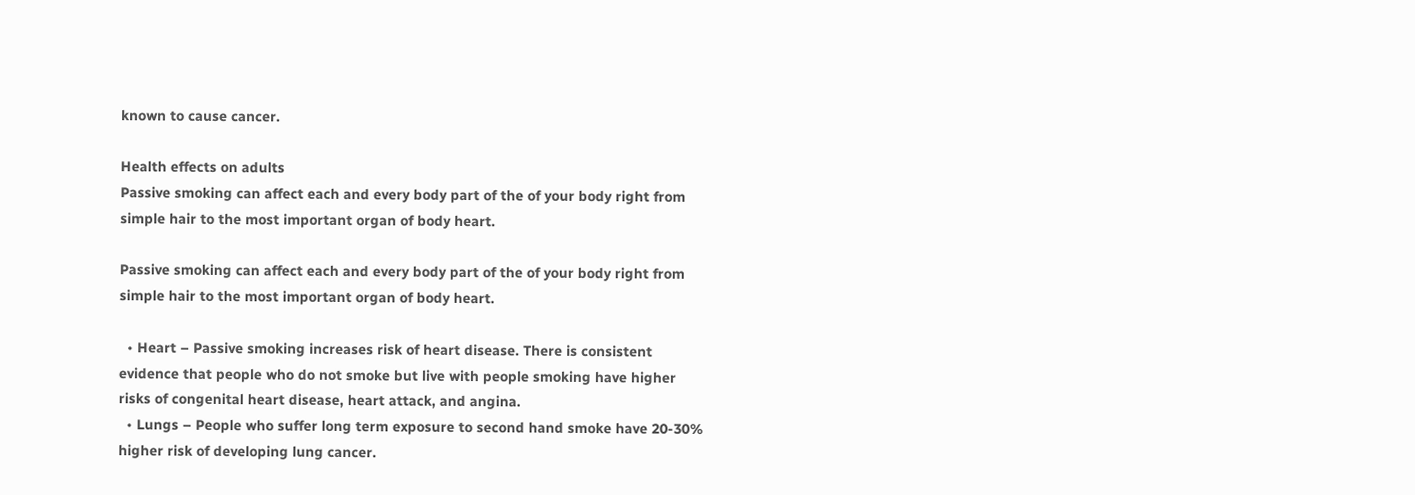known to cause cancer.

Health effects on adults
Passive smoking can affect each and every body part of the of your body right from simple hair to the most important organ of body heart.

Passive smoking can affect each and every body part of the of your body right from simple hair to the most important organ of body heart.

  • Heart – Passive smoking increases risk of heart disease. There is consistent evidence that people who do not smoke but live with people smoking have higher risks of congenital heart disease, heart attack, and angina.
  • Lungs – People who suffer long term exposure to second hand smoke have 20-30% higher risk of developing lung cancer.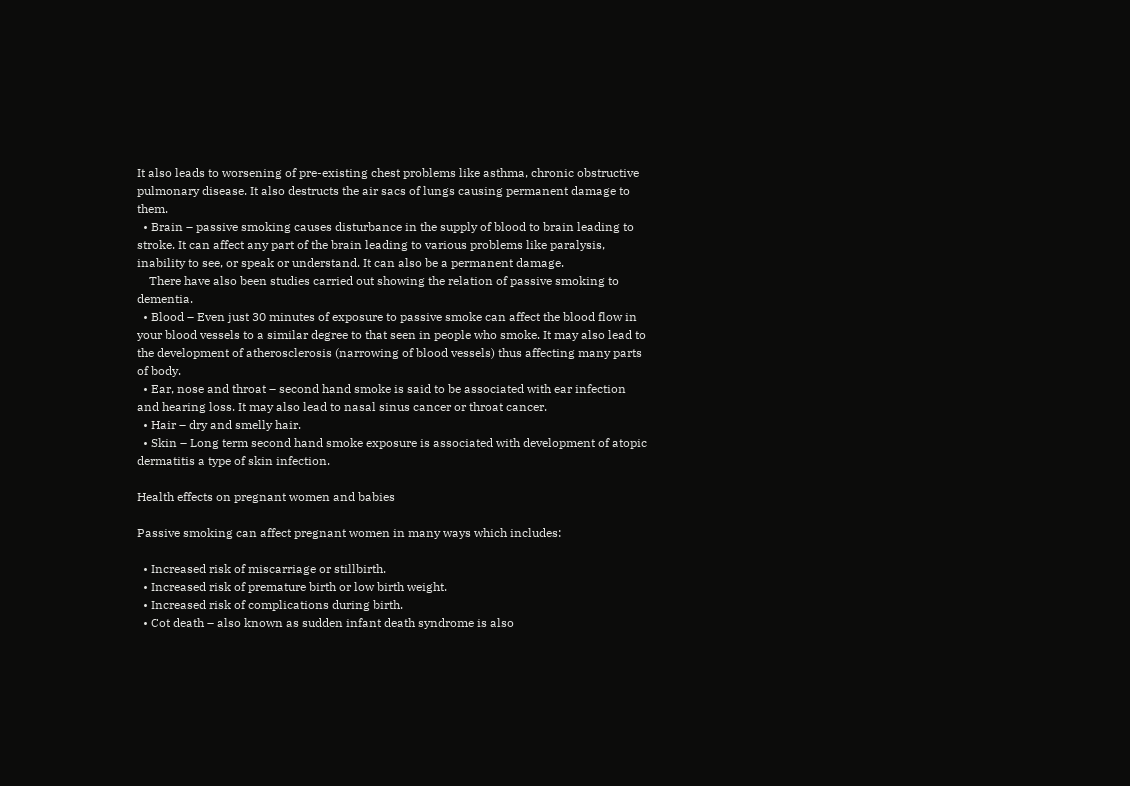It also leads to worsening of pre-existing chest problems like asthma, chronic obstructive pulmonary disease. It also destructs the air sacs of lungs causing permanent damage to them.
  • Brain – passive smoking causes disturbance in the supply of blood to brain leading to stroke. It can affect any part of the brain leading to various problems like paralysis, inability to see, or speak or understand. It can also be a permanent damage.
    There have also been studies carried out showing the relation of passive smoking to dementia.
  • Blood – Even just 30 minutes of exposure to passive smoke can affect the blood flow in your blood vessels to a similar degree to that seen in people who smoke. It may also lead to the development of atherosclerosis (narrowing of blood vessels) thus affecting many parts of body.
  • Ear, nose and throat – second hand smoke is said to be associated with ear infection and hearing loss. It may also lead to nasal sinus cancer or throat cancer.
  • Hair – dry and smelly hair.
  • Skin – Long term second hand smoke exposure is associated with development of atopic dermatitis a type of skin infection.

Health effects on pregnant women and babies

Passive smoking can affect pregnant women in many ways which includes:

  • Increased risk of miscarriage or stillbirth.
  • Increased risk of premature birth or low birth weight.
  • Increased risk of complications during birth.
  • Cot death – also known as sudden infant death syndrome is also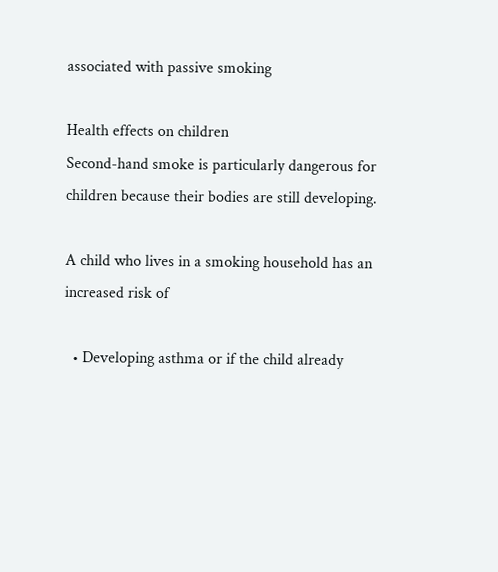associated with passive smoking

Health effects on children
Second-hand smoke is particularly dangerous for children because their bodies are still developing.

A child who lives in a smoking household has an increased risk of

  • Developing asthma or if the child already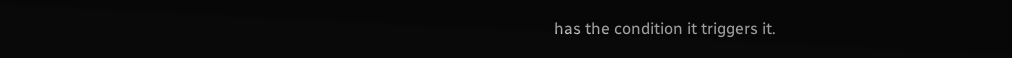has the condition it triggers it.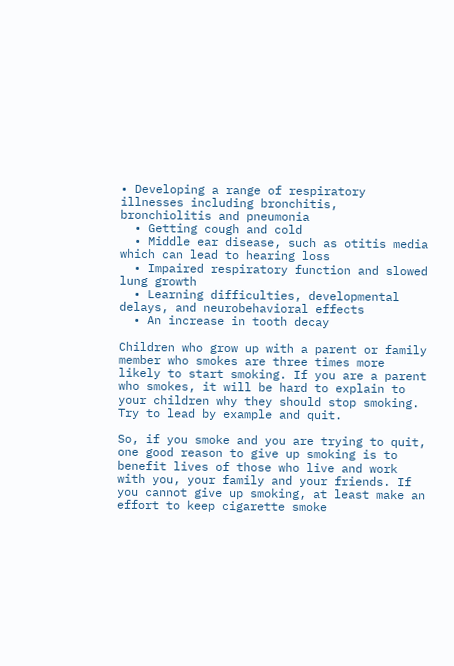• Developing a range of respiratory illnesses including bronchitis, bronchiolitis and pneumonia
  • Getting cough and cold
  • Middle ear disease, such as otitis media which can lead to hearing loss
  • Impaired respiratory function and slowed lung growth
  • Learning difficulties, developmental delays, and neurobehavioral effects
  • An increase in tooth decay

Children who grow up with a parent or family member who smokes are three times more likely to start smoking. If you are a parent who smokes, it will be hard to explain to your children why they should stop smoking. Try to lead by example and quit.

So, if you smoke and you are trying to quit, one good reason to give up smoking is to benefit lives of those who live and work with you, your family and your friends. If you cannot give up smoking, at least make an effort to keep cigarette smoke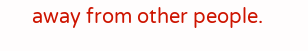away from other people.